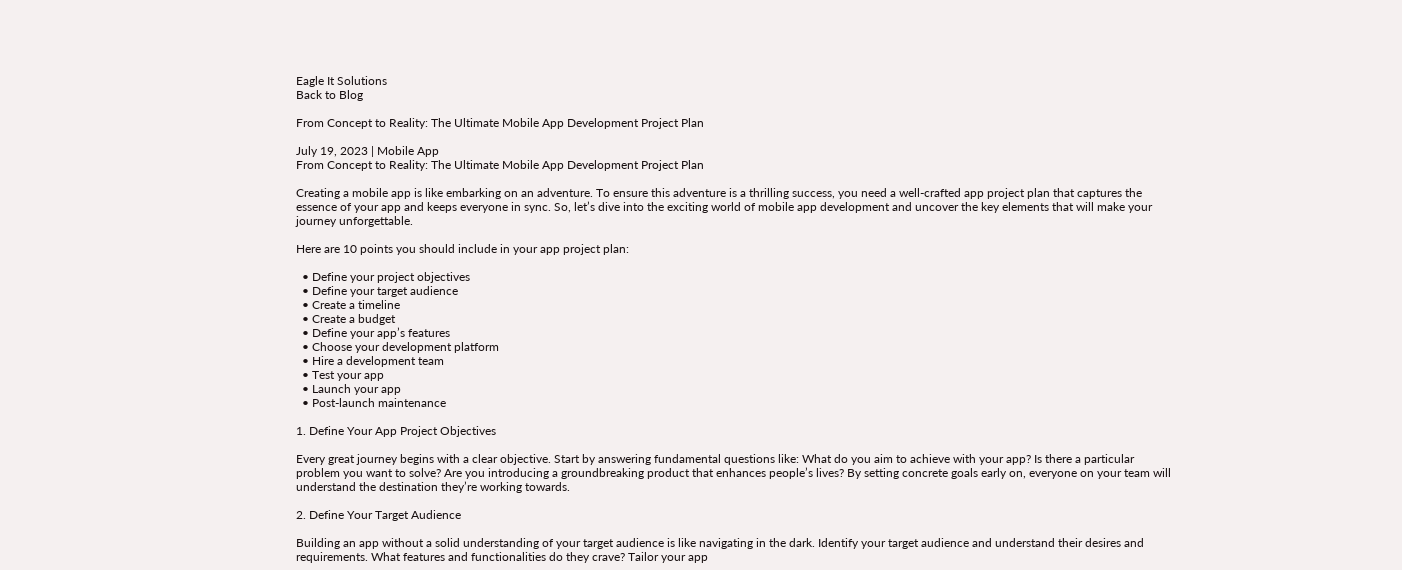Eagle It Solutions
Back to Blog

From Concept to Reality: The Ultimate Mobile App Development Project Plan

July 19, 2023 | Mobile App
From Concept to Reality: The Ultimate Mobile App Development Project Plan

Creating a mobile app is like embarking on an adventure. To ensure this adventure is a thrilling success, you need a well-crafted app project plan that captures the essence of your app and keeps everyone in sync. So, let’s dive into the exciting world of mobile app development and uncover the key elements that will make your journey unforgettable.

Here are 10 points you should include in your app project plan:

  • Define your project objectives
  • Define your target audience
  • Create a timeline
  • Create a budget
  • Define your app’s features
  • Choose your development platform
  • Hire a development team
  • Test your app
  • Launch your app
  • Post-launch maintenance

1. Define Your App Project Objectives

Every great journey begins with a clear objective. Start by answering fundamental questions like: What do you aim to achieve with your app? Is there a particular problem you want to solve? Are you introducing a groundbreaking product that enhances people’s lives? By setting concrete goals early on, everyone on your team will understand the destination they’re working towards.

2. Define Your Target Audience

Building an app without a solid understanding of your target audience is like navigating in the dark. Identify your target audience and understand their desires and requirements. What features and functionalities do they crave? Tailor your app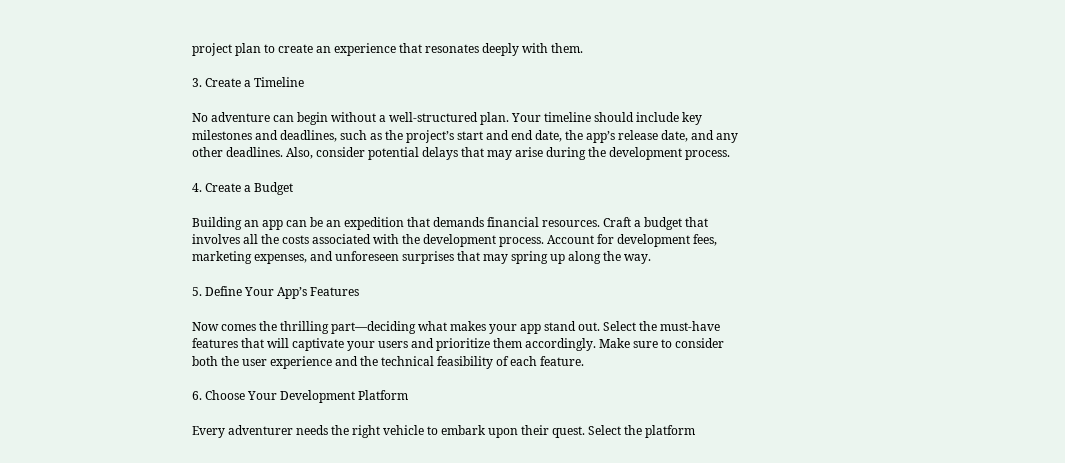project plan to create an experience that resonates deeply with them.

3. Create a Timeline

No adventure can begin without a well-structured plan. Your timeline should include key milestones and deadlines, such as the project’s start and end date, the app’s release date, and any other deadlines. Also, consider potential delays that may arise during the development process.

4. Create a Budget

Building an app can be an expedition that demands financial resources. Craft a budget that involves all the costs associated with the development process. Account for development fees, marketing expenses, and unforeseen surprises that may spring up along the way.

5. Define Your App’s Features

Now comes the thrilling part—deciding what makes your app stand out. Select the must-have features that will captivate your users and prioritize them accordingly. Make sure to consider both the user experience and the technical feasibility of each feature.

6. Choose Your Development Platform

Every adventurer needs the right vehicle to embark upon their quest. Select the platform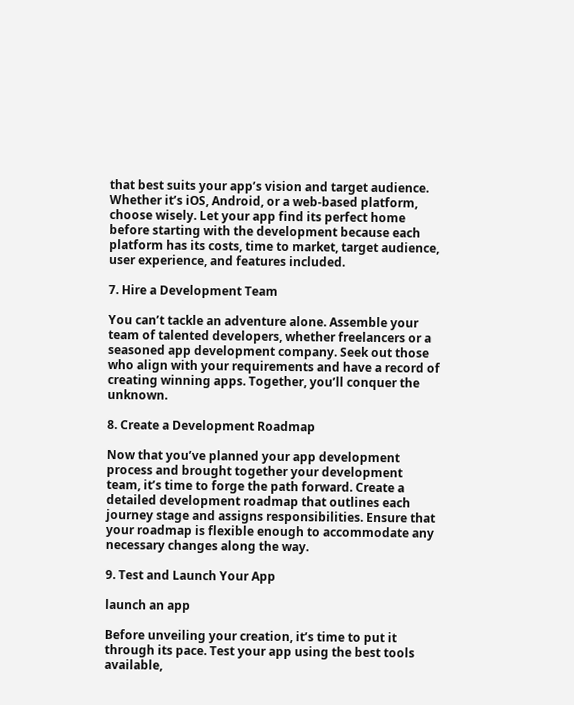that best suits your app’s vision and target audience. Whether it’s iOS, Android, or a web-based platform, choose wisely. Let your app find its perfect home before starting with the development because each platform has its costs, time to market, target audience, user experience, and features included.

7. Hire a Development Team

You can’t tackle an adventure alone. Assemble your team of talented developers, whether freelancers or a seasoned app development company. Seek out those who align with your requirements and have a record of creating winning apps. Together, you’ll conquer the unknown.

8. Create a Development Roadmap

Now that you’ve planned your app development process and brought together your development team, it’s time to forge the path forward. Create a detailed development roadmap that outlines each journey stage and assigns responsibilities. Ensure that your roadmap is flexible enough to accommodate any necessary changes along the way.

9. Test and Launch Your App

launch an app

Before unveiling your creation, it’s time to put it through its pace. Test your app using the best tools available,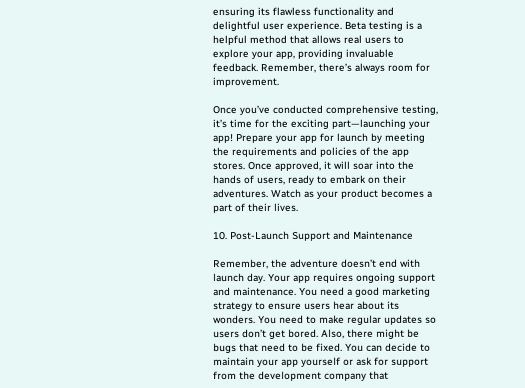ensuring its flawless functionality and delightful user experience. Beta testing is a helpful method that allows real users to explore your app, providing invaluable feedback. Remember, there’s always room for improvement.

Once you’ve conducted comprehensive testing, it’s time for the exciting part—launching your app! Prepare your app for launch by meeting the requirements and policies of the app stores. Once approved, it will soar into the hands of users, ready to embark on their adventures. Watch as your product becomes a part of their lives.

10. Post-Launch Support and Maintenance

Remember, the adventure doesn’t end with launch day. Your app requires ongoing support and maintenance. You need a good marketing strategy to ensure users hear about its wonders. You need to make regular updates so users don’t get bored. Also, there might be bugs that need to be fixed. You can decide to maintain your app yourself or ask for support from the development company that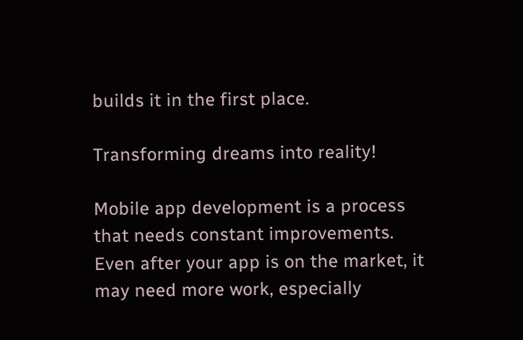builds it in the first place.

Transforming dreams into reality!

Mobile app development is a process that needs constant improvements. Even after your app is on the market, it may need more work, especially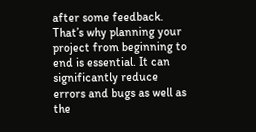after some feedback. That’s why planning your project from beginning to end is essential. It can significantly reduce errors and bugs as well as the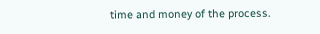time and money of the process.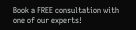Book a FREE consultation with one of our experts!